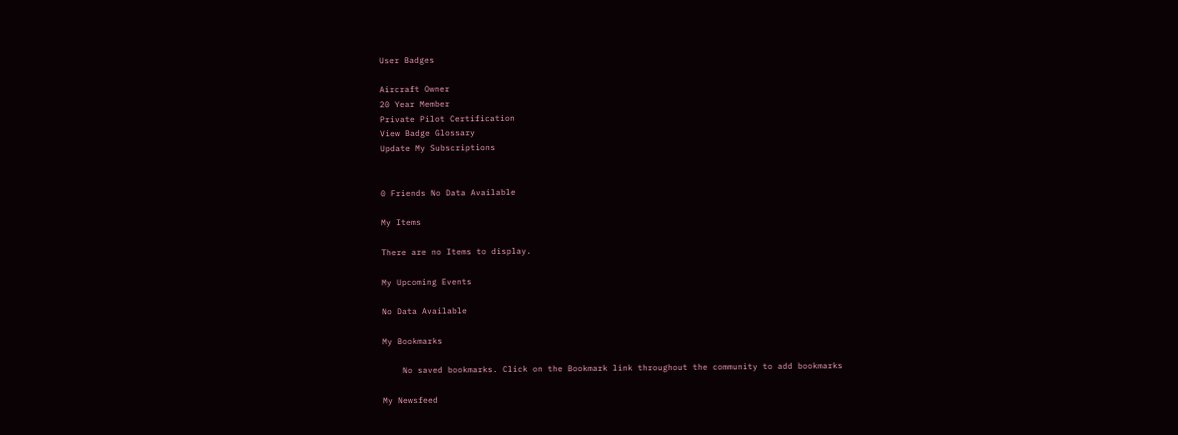User Badges

Aircraft Owner
20 Year Member
Private Pilot Certification
View Badge Glossary
Update My Subscriptions


0 Friends No Data Available

My Items

There are no Items to display.

My Upcoming Events

No Data Available

My Bookmarks

    No saved bookmarks. Click on the Bookmark link throughout the community to add bookmarks

My Newsfeed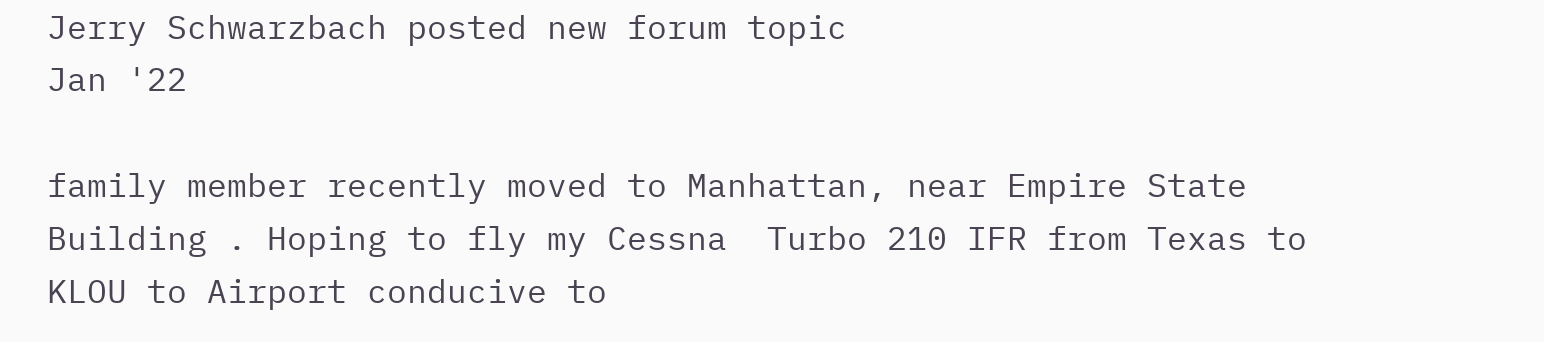Jerry Schwarzbach posted new forum topic
Jan '22

family member recently moved to Manhattan, near Empire State Building . Hoping to fly my Cessna  Turbo 210 IFR from Texas to KLOU to Airport conducive to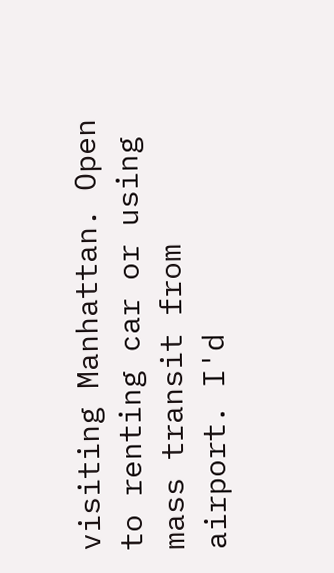visiting Manhattan. Open to renting car or using mass transit from airport. I'd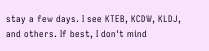stay a few days. I see KTEB, KCDW, KLDJ, and others. If best, I don't mind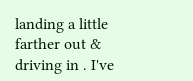landing a little farther out & driving in . I've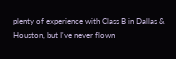plenty of experience with Class B in Dallas & Houston, but I've never flown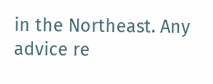in the Northeast. Any advice re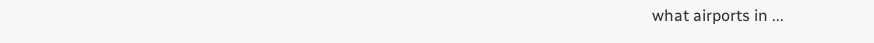what airports in ...